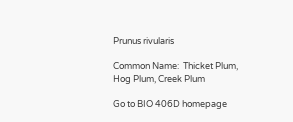Prunus rivularis

Common Name:  Thicket Plum, Hog Plum, Creek Plum

Go to BIO 406D homepage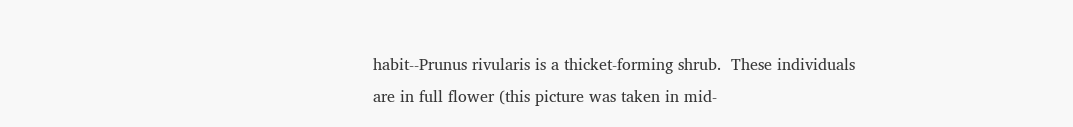habit--Prunus rivularis is a thicket-forming shrub.  These individuals are in full flower (this picture was taken in mid-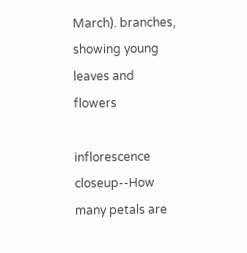March). branches, showing young leaves and flowers

inflorescence closeup--How many petals are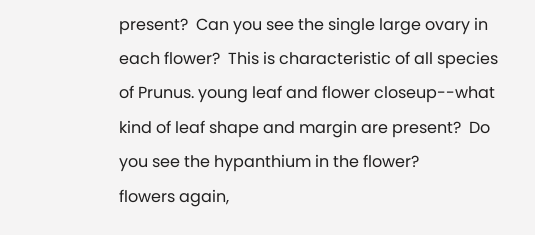present?  Can you see the single large ovary in each flower?  This is characteristic of all species of Prunus. young leaf and flower closeup--what kind of leaf shape and margin are present?  Do you see the hypanthium in the flower?
flowers again,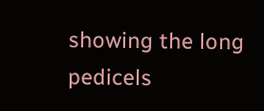showing the long pedicels